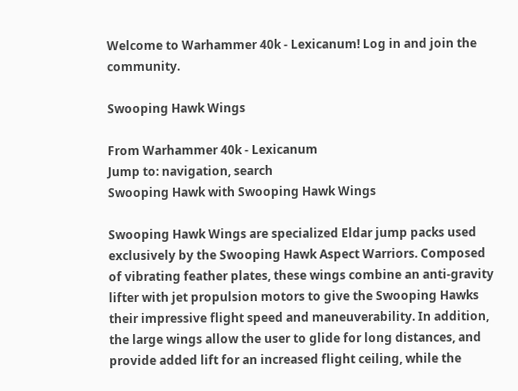Welcome to Warhammer 40k - Lexicanum! Log in and join the community.

Swooping Hawk Wings

From Warhammer 40k - Lexicanum
Jump to: navigation, search
Swooping Hawk with Swooping Hawk Wings

Swooping Hawk Wings are specialized Eldar jump packs used exclusively by the Swooping Hawk Aspect Warriors. Composed of vibrating feather plates, these wings combine an anti-gravity lifter with jet propulsion motors to give the Swooping Hawks their impressive flight speed and maneuverability. In addition, the large wings allow the user to glide for long distances, and provide added lift for an increased flight ceiling, while the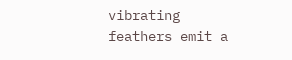vibrating feathers emit a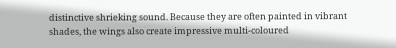distinctive shrieking sound. Because they are often painted in vibrant shades, the wings also create impressive multi-coloured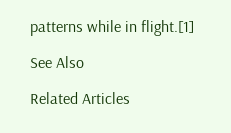patterns while in flight.[1]

See Also

Related Articles